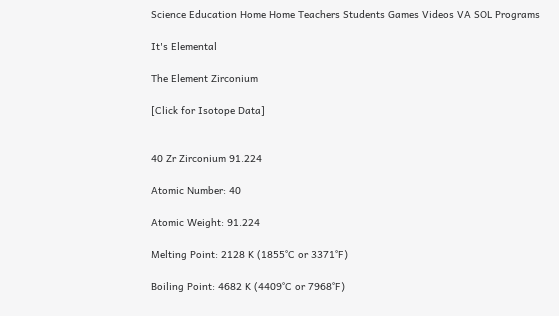Science Education Home Home Teachers Students Games Videos VA SOL Programs

It's Elemental

The Element Zirconium

[Click for Isotope Data]


40 Zr Zirconium 91.224

Atomic Number: 40

Atomic Weight: 91.224

Melting Point: 2128 K (1855°C or 3371°F)

Boiling Point: 4682 K (4409°C or 7968°F)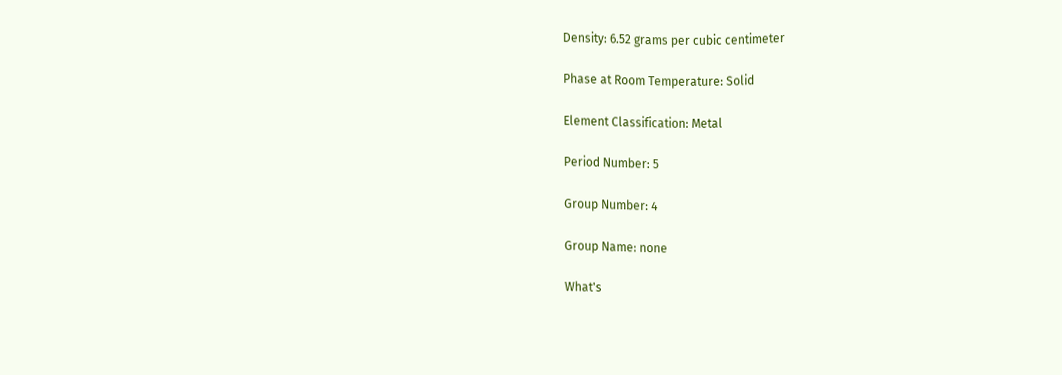Density: 6.52 grams per cubic centimeter

Phase at Room Temperature: Solid

Element Classification: Metal

Period Number: 5

Group Number: 4

Group Name: none

What's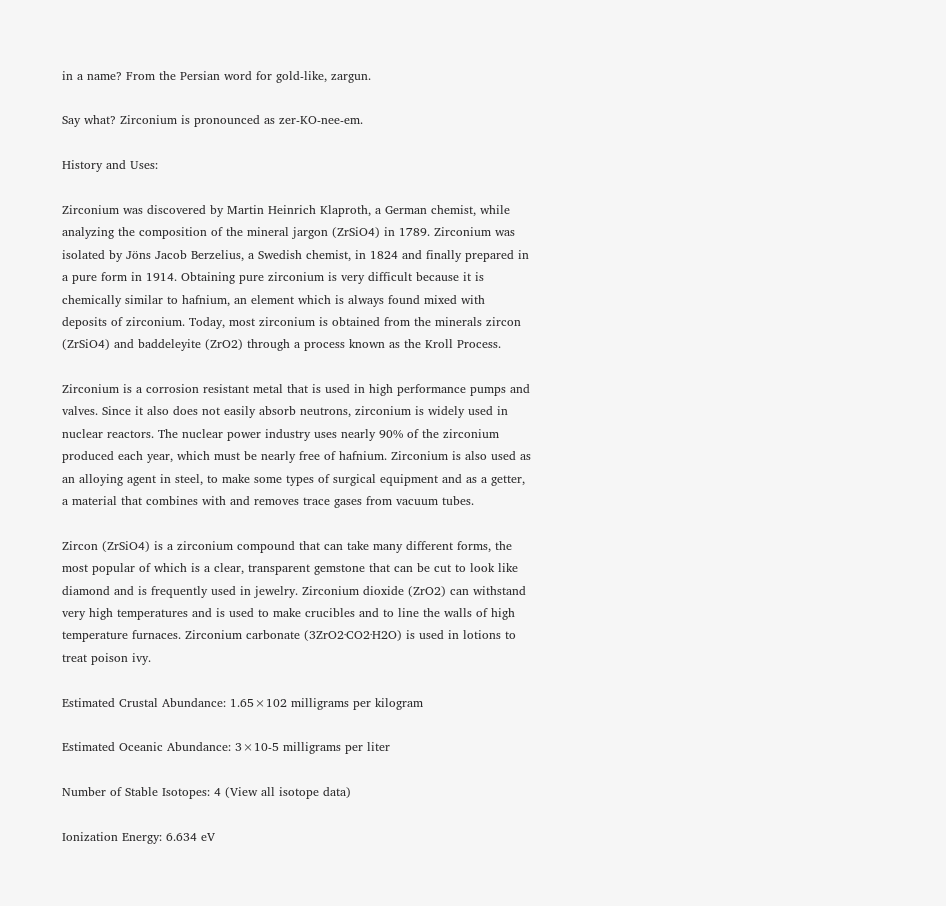in a name? From the Persian word for gold-like, zargun.

Say what? Zirconium is pronounced as zer-KO-nee-em.

History and Uses:

Zirconium was discovered by Martin Heinrich Klaproth, a German chemist, while analyzing the composition of the mineral jargon (ZrSiO4) in 1789. Zirconium was isolated by Jöns Jacob Berzelius, a Swedish chemist, in 1824 and finally prepared in a pure form in 1914. Obtaining pure zirconium is very difficult because it is chemically similar to hafnium, an element which is always found mixed with deposits of zirconium. Today, most zirconium is obtained from the minerals zircon (ZrSiO4) and baddeleyite (ZrO2) through a process known as the Kroll Process.

Zirconium is a corrosion resistant metal that is used in high performance pumps and valves. Since it also does not easily absorb neutrons, zirconium is widely used in nuclear reactors. The nuclear power industry uses nearly 90% of the zirconium produced each year, which must be nearly free of hafnium. Zirconium is also used as an alloying agent in steel, to make some types of surgical equipment and as a getter, a material that combines with and removes trace gases from vacuum tubes.

Zircon (ZrSiO4) is a zirconium compound that can take many different forms, the most popular of which is a clear, transparent gemstone that can be cut to look like diamond and is frequently used in jewelry. Zirconium dioxide (ZrO2) can withstand very high temperatures and is used to make crucibles and to line the walls of high temperature furnaces. Zirconium carbonate (3ZrO2·CO2·H2O) is used in lotions to treat poison ivy.

Estimated Crustal Abundance: 1.65×102 milligrams per kilogram

Estimated Oceanic Abundance: 3×10-5 milligrams per liter

Number of Stable Isotopes: 4 (View all isotope data)

Ionization Energy: 6.634 eV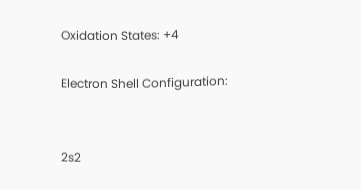Oxidation States: +4

Electron Shell Configuration:


2s2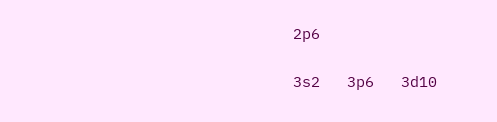2p6

3s2   3p6   3d10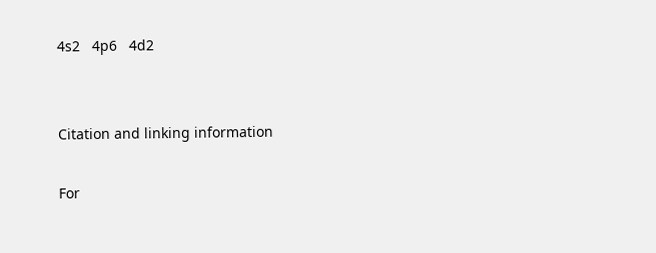4s2   4p6   4d2


Citation and linking information

For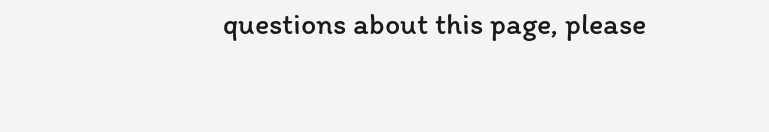questions about this page, please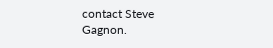contact Steve Gagnon.